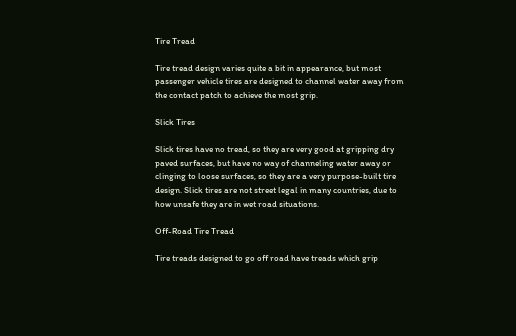Tire Tread

Tire tread design varies quite a bit in appearance, but most passenger vehicle tires are designed to channel water away from the contact patch to achieve the most grip.

Slick Tires

Slick tires have no tread, so they are very good at gripping dry paved surfaces, but have no way of channeling water away or clinging to loose surfaces, so they are a very purpose-built tire design. Slick tires are not street legal in many countries, due to how unsafe they are in wet road situations.

Off-Road Tire Tread

Tire treads designed to go off road have treads which grip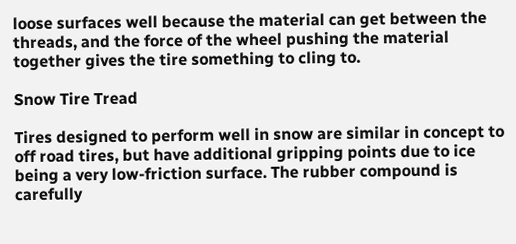loose surfaces well because the material can get between the threads, and the force of the wheel pushing the material together gives the tire something to cling to.

Snow Tire Tread

Tires designed to perform well in snow are similar in concept to off road tires, but have additional gripping points due to ice being a very low-friction surface. The rubber compound is carefully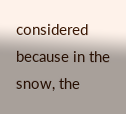considered because in the snow, the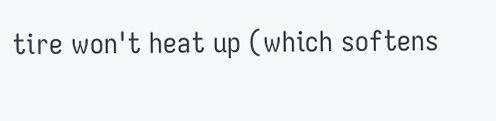tire won't heat up (which softens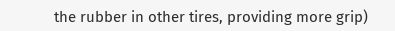the rubber in other tires, providing more grip)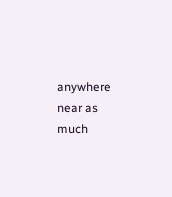anywhere near as much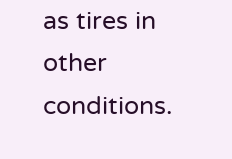as tires in other conditions.